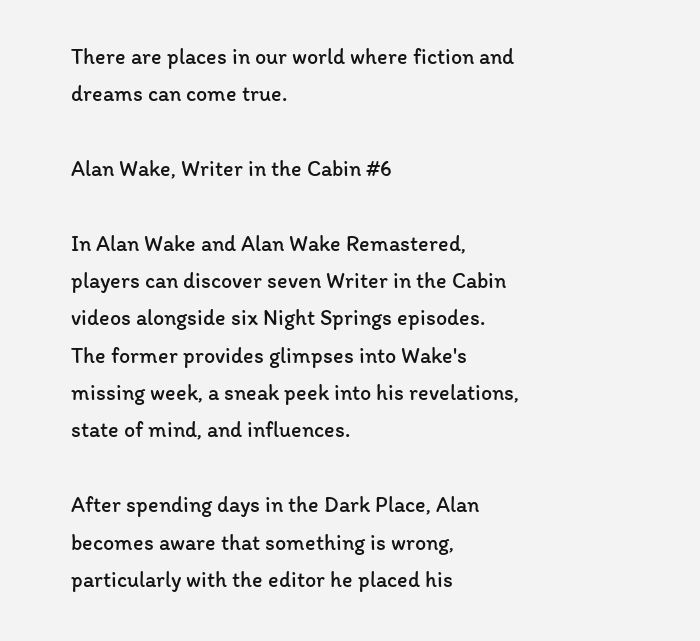There are places in our world where fiction and dreams can come true.

Alan Wake, Writer in the Cabin #6

In Alan Wake and Alan Wake Remastered, players can discover seven Writer in the Cabin videos alongside six Night Springs episodes. The former provides glimpses into Wake's missing week, a sneak peek into his revelations, state of mind, and influences.

After spending days in the Dark Place, Alan becomes aware that something is wrong, particularly with the editor he placed his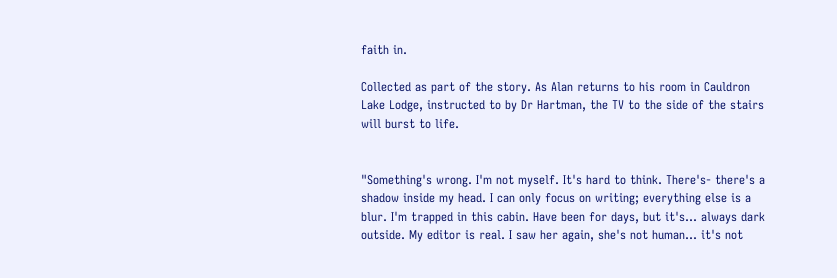faith in.

Collected as part of the story. As Alan returns to his room in Cauldron Lake Lodge, instructed to by Dr Hartman, the TV to the side of the stairs will burst to life.


"Something's wrong. I'm not myself. It's hard to think. There's- there's a shadow inside my head. I can only focus on writing; everything else is a blur. I'm trapped in this cabin. Have been for days, but it's... always dark outside. My editor is real. I saw her again, she's not human... it's not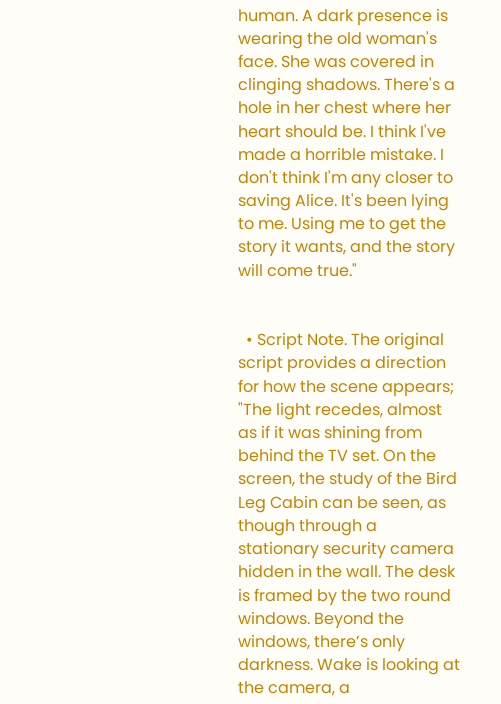human. A dark presence is wearing the old woman's face. She was covered in clinging shadows. There's a hole in her chest where her heart should be. I think I've made a horrible mistake. I don't think I'm any closer to saving Alice. It's been lying to me. Using me to get the story it wants, and the story will come true."


  • Script Note. The original script provides a direction for how the scene appears; "The light recedes, almost as if it was shining from behind the TV set. On the screen, the study of the Bird Leg Cabin can be seen, as though through a stationary security camera hidden in the wall. The desk is framed by the two round windows. Beyond the windows, there’s only darkness. Wake is looking at the camera, a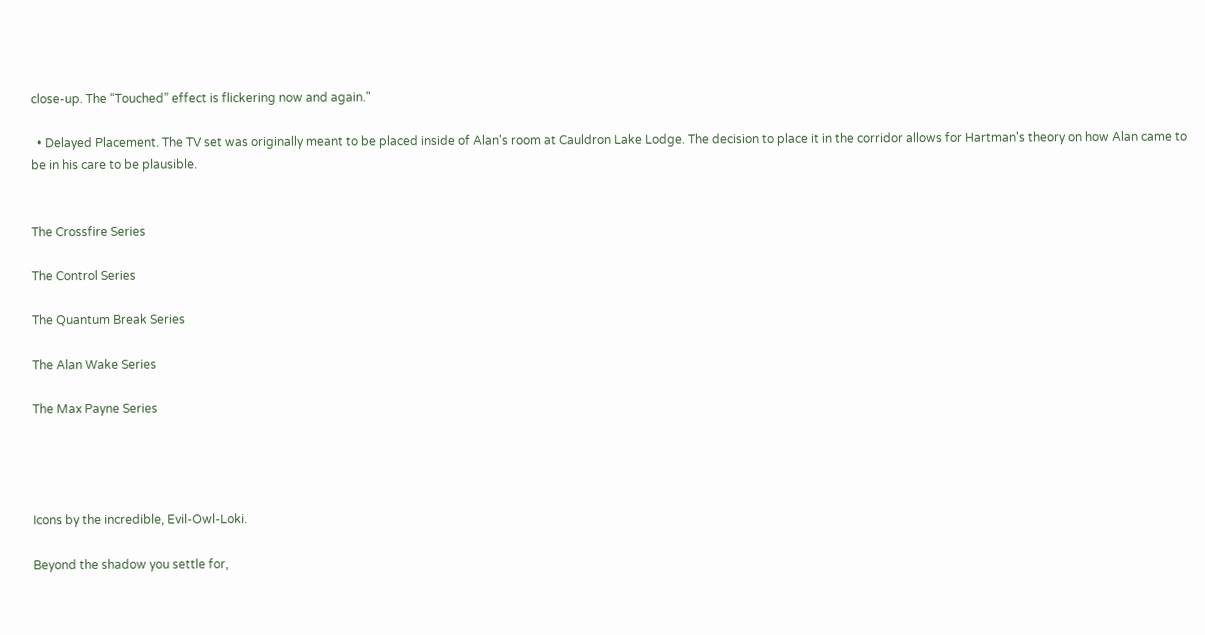close-up. The “Touched” effect is flickering now and again."

  • Delayed Placement. The TV set was originally meant to be placed inside of Alan's room at Cauldron Lake Lodge. The decision to place it in the corridor allows for Hartman's theory on how Alan came to be in his care to be plausible.


The Crossfire Series

The Control Series

The Quantum Break Series

The Alan Wake Series

The Max Payne Series




Icons by the incredible, Evil-Owl-Loki.

Beyond the shadow you settle for,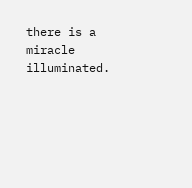there is a miracle illuminated.